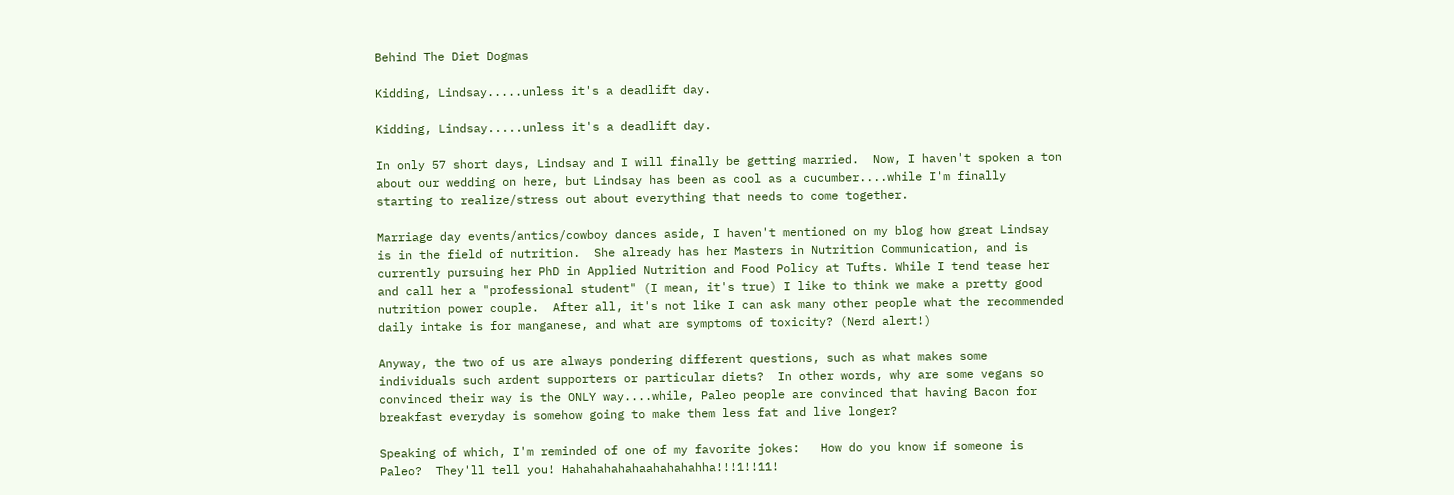Behind The Diet Dogmas

Kidding, Lindsay.....unless it's a deadlift day.

Kidding, Lindsay.....unless it's a deadlift day.

In only 57 short days, Lindsay and I will finally be getting married.  Now, I haven't spoken a ton about our wedding on here, but Lindsay has been as cool as a cucumber....while I'm finally starting to realize/stress out about everything that needs to come together.

Marriage day events/antics/cowboy dances aside, I haven't mentioned on my blog how great Lindsay is in the field of nutrition.  She already has her Masters in Nutrition Communication, and is currently pursuing her PhD in Applied Nutrition and Food Policy at Tufts. While I tend tease her and call her a "professional student" (I mean, it's true) I like to think we make a pretty good nutrition power couple.  After all, it's not like I can ask many other people what the recommended daily intake is for manganese, and what are symptoms of toxicity? (Nerd alert!)

Anyway, the two of us are always pondering different questions, such as what makes some individuals such ardent supporters or particular diets?  In other words, why are some vegans so convinced their way is the ONLY way....while, Paleo people are convinced that having Bacon for breakfast everyday is somehow going to make them less fat and live longer?

Speaking of which, I'm reminded of one of my favorite jokes:   How do you know if someone is Paleo?  They'll tell you! Hahahahahahaahahahahha!!!1!!11!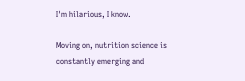I'm hilarious, I know.

Moving on, nutrition science is constantly emerging and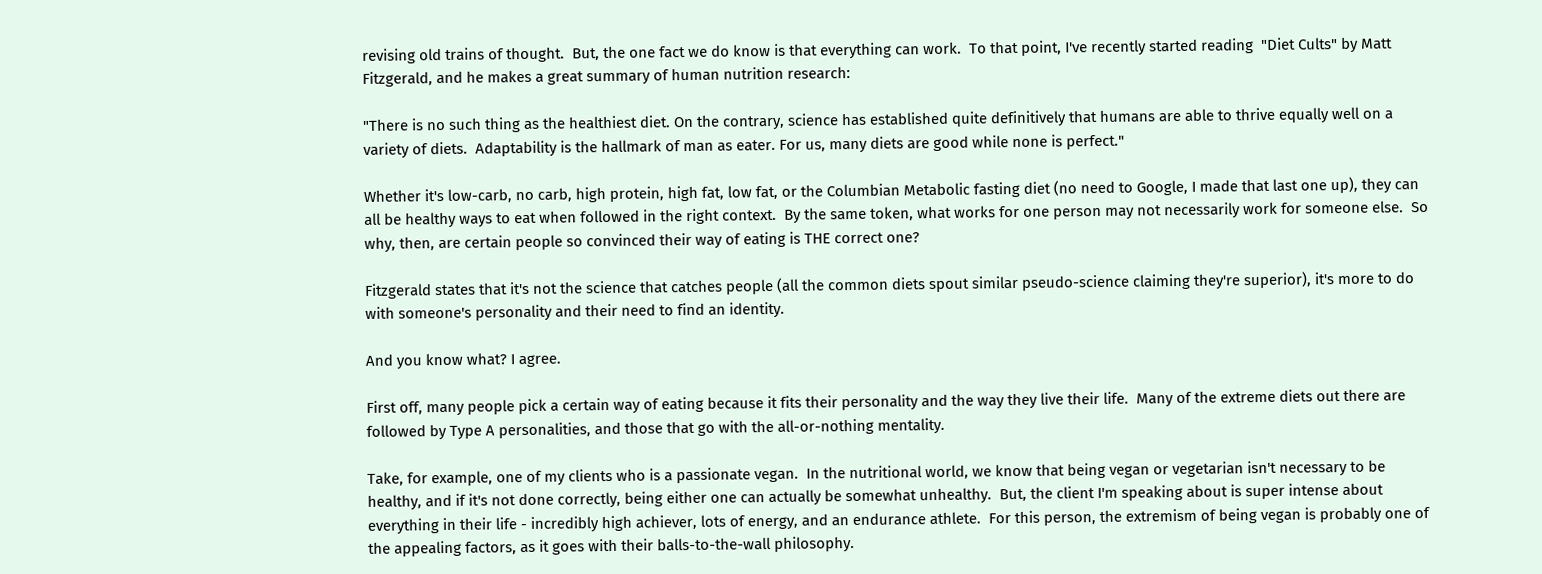revising old trains of thought.  But, the one fact we do know is that everything can work.  To that point, I've recently started reading  "Diet Cults" by Matt Fitzgerald, and he makes a great summary of human nutrition research:

"There is no such thing as the healthiest diet. On the contrary, science has established quite definitively that humans are able to thrive equally well on a variety of diets.  Adaptability is the hallmark of man as eater. For us, many diets are good while none is perfect."

Whether it's low-carb, no carb, high protein, high fat, low fat, or the Columbian Metabolic fasting diet (no need to Google, I made that last one up), they can all be healthy ways to eat when followed in the right context.  By the same token, what works for one person may not necessarily work for someone else.  So why, then, are certain people so convinced their way of eating is THE correct one?

Fitzgerald states that it's not the science that catches people (all the common diets spout similar pseudo-science claiming they're superior), it's more to do with someone's personality and their need to find an identity.

And you know what? I agree.

First off, many people pick a certain way of eating because it fits their personality and the way they live their life.  Many of the extreme diets out there are followed by Type A personalities, and those that go with the all-or-nothing mentality.

Take, for example, one of my clients who is a passionate vegan.  In the nutritional world, we know that being vegan or vegetarian isn't necessary to be healthy, and if it's not done correctly, being either one can actually be somewhat unhealthy.  But, the client I'm speaking about is super intense about everything in their life - incredibly high achiever, lots of energy, and an endurance athlete.  For this person, the extremism of being vegan is probably one of the appealing factors, as it goes with their balls-to-the-wall philosophy.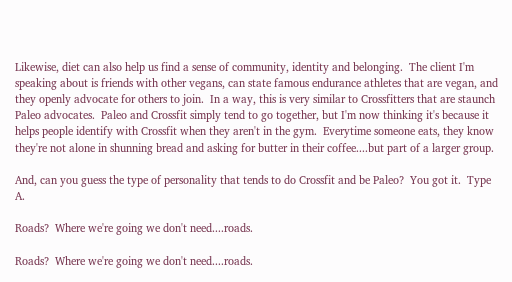Likewise, diet can also help us find a sense of community, identity and belonging.  The client I'm speaking about is friends with other vegans, can state famous endurance athletes that are vegan, and they openly advocate for others to join.  In a way, this is very similar to Crossfitters that are staunch Paleo advocates.  Paleo and Crossfit simply tend to go together, but I'm now thinking it's because it helps people identify with Crossfit when they aren't in the gym.  Everytime someone eats, they know they're not alone in shunning bread and asking for butter in their coffee....but part of a larger group.

And, can you guess the type of personality that tends to do Crossfit and be Paleo?  You got it.  Type A.

Roads?  Where we're going we don't need....roads.

Roads?  Where we're going we don't need....roads.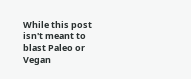While this post isn't meant to blast Paleo or Vegan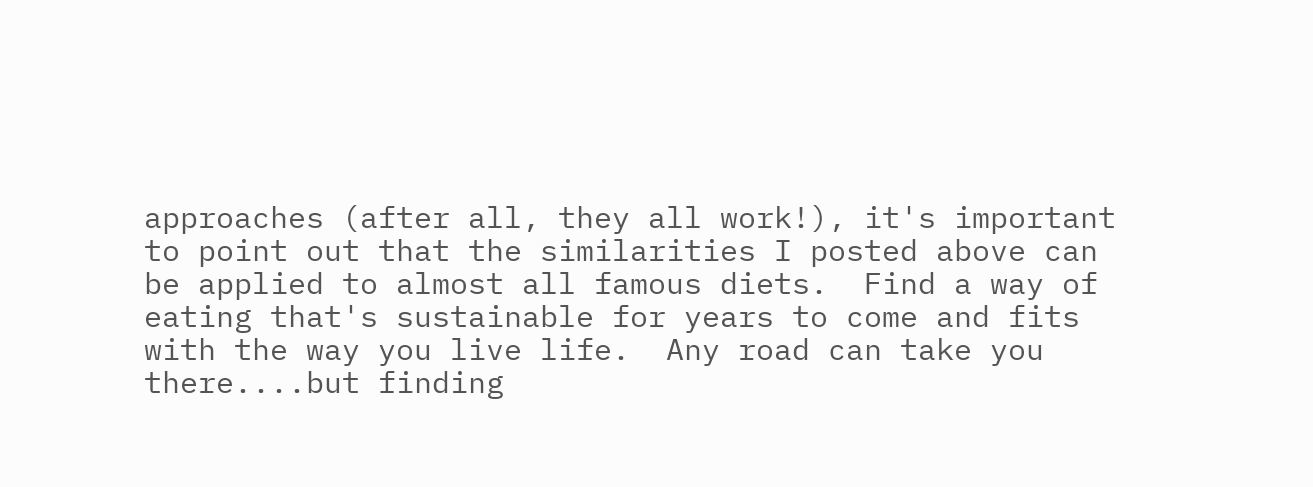approaches (after all, they all work!), it's important to point out that the similarities I posted above can be applied to almost all famous diets.  Find a way of eating that's sustainable for years to come and fits with the way you live life.  Any road can take you there....but finding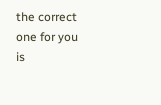the correct one for you is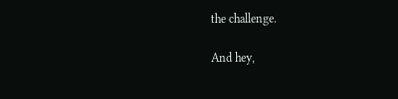the challenge.

And hey,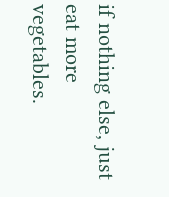if nothing else, just eat more vegetables.